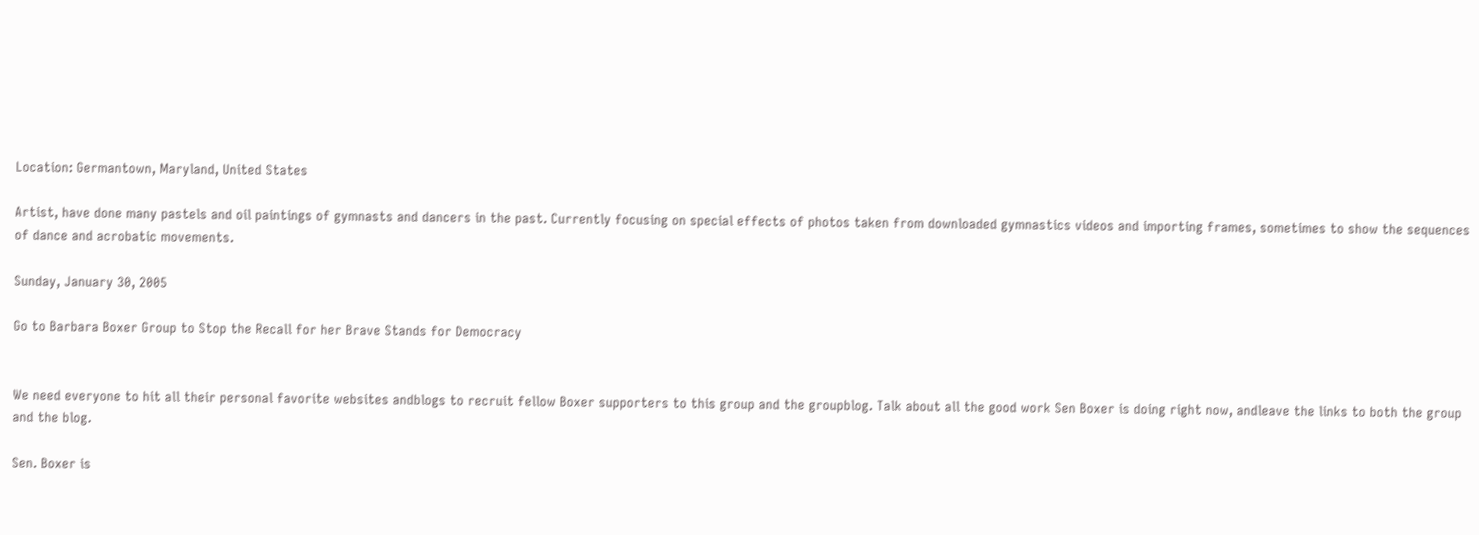Location: Germantown, Maryland, United States

Artist, have done many pastels and oil paintings of gymnasts and dancers in the past. Currently focusing on special effects of photos taken from downloaded gymnastics videos and importing frames, sometimes to show the sequences of dance and acrobatic movements.

Sunday, January 30, 2005

Go to Barbara Boxer Group to Stop the Recall for her Brave Stands for Democracy


We need everyone to hit all their personal favorite websites andblogs to recruit fellow Boxer supporters to this group and the groupblog. Talk about all the good work Sen Boxer is doing right now, andleave the links to both the group and the blog.

Sen. Boxer is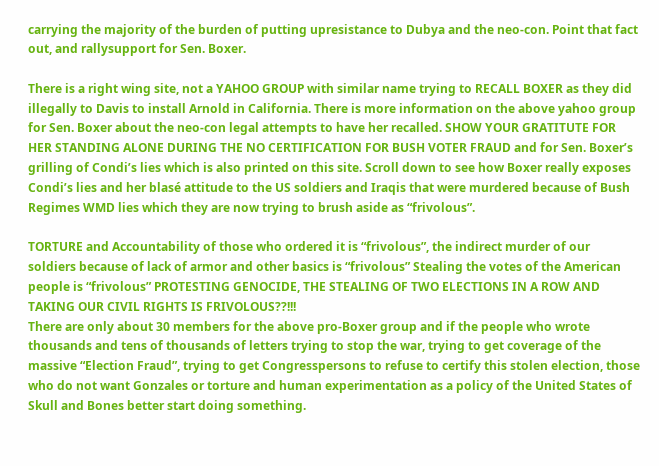carrying the majority of the burden of putting upresistance to Dubya and the neo-con. Point that fact out, and rallysupport for Sen. Boxer.

There is a right wing site, not a YAHOO GROUP with similar name trying to RECALL BOXER as they did illegally to Davis to install Arnold in California. There is more information on the above yahoo group for Sen. Boxer about the neo-con legal attempts to have her recalled. SHOW YOUR GRATITUTE FOR HER STANDING ALONE DURING THE NO CERTIFICATION FOR BUSH VOTER FRAUD and for Sen. Boxer’s grilling of Condi’s lies which is also printed on this site. Scroll down to see how Boxer really exposes Condi’s lies and her blasé attitude to the US soldiers and Iraqis that were murdered because of Bush Regimes WMD lies which they are now trying to brush aside as “frivolous”.

TORTURE and Accountability of those who ordered it is “frivolous”, the indirect murder of our soldiers because of lack of armor and other basics is “frivolous” Stealing the votes of the American people is “frivolous” PROTESTING GENOCIDE, THE STEALING OF TWO ELECTIONS IN A ROW AND TAKING OUR CIVIL RIGHTS IS FRIVOLOUS??!!!
There are only about 30 members for the above pro-Boxer group and if the people who wrote thousands and tens of thousands of letters trying to stop the war, trying to get coverage of the massive “Election Fraud”, trying to get Congresspersons to refuse to certify this stolen election, those who do not want Gonzales or torture and human experimentation as a policy of the United States of Skull and Bones better start doing something.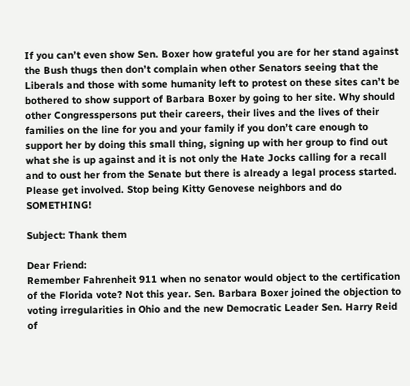If you can’t even show Sen. Boxer how grateful you are for her stand against the Bush thugs then don’t complain when other Senators seeing that the Liberals and those with some humanity left to protest on these sites can’t be bothered to show support of Barbara Boxer by going to her site. Why should other Congresspersons put their careers, their lives and the lives of their families on the line for you and your family if you don’t care enough to support her by doing this small thing, signing up with her group to find out what she is up against and it is not only the Hate Jocks calling for a recall and to oust her from the Senate but there is already a legal process started.
Please get involved. Stop being Kitty Genovese neighbors and do SOMETHING!

Subject: Thank them

Dear Friend:
Remember Fahrenheit 911 when no senator would object to the certification of the Florida vote? Not this year. Sen. Barbara Boxer joined the objection to voting irregularities in Ohio and the new Democratic Leader Sen. Harry Reid of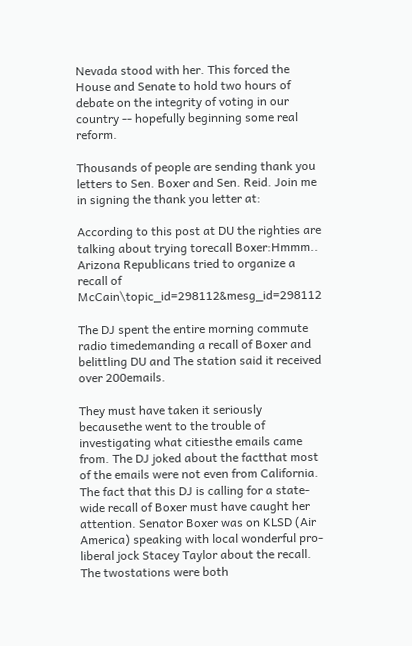Nevada stood with her. This forced the House and Senate to hold two hours of debate on the integrity of voting in our country -- hopefully beginning some real reform.

Thousands of people are sending thank you letters to Sen. Boxer and Sen. Reid. Join me in signing the thank you letter at:

According to this post at DU the righties are talking about trying torecall Boxer:Hmmm.. Arizona Republicans tried to organize a recall of McCain\topic_id=298112&mesg_id=298112

The DJ spent the entire morning commute radio timedemanding a recall of Boxer and belittling DU and The station said it received over 200emails.

They must have taken it seriously becausethe went to the trouble of investigating what citiesthe emails came from. The DJ joked about the factthat most of the emails were not even from California.
The fact that this DJ is calling for a state-wide recall of Boxer must have caught her attention. Senator Boxer was on KLSD (Air America) speaking with local wonderful pro-liberal jock Stacey Taylor about the recall. The twostations were both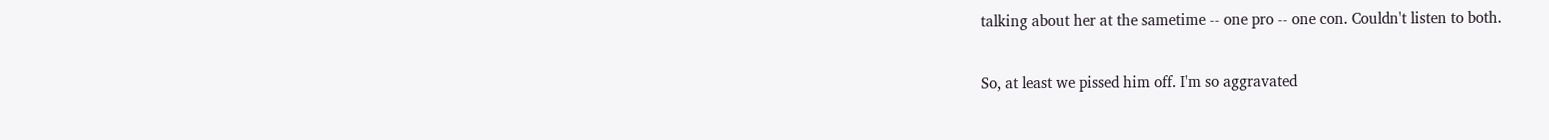talking about her at the sametime -- one pro -- one con. Couldn't listen to both.

So, at least we pissed him off. I'm so aggravated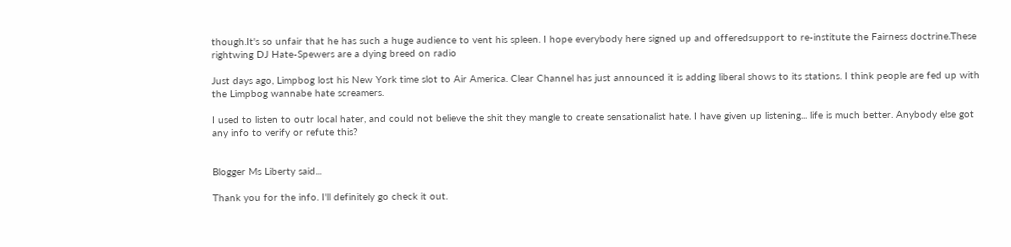though.It's so unfair that he has such a huge audience to vent his spleen. I hope everybody here signed up and offeredsupport to re-institute the Fairness doctrine.These rightwing DJ Hate-Spewers are a dying breed on radio

Just days ago, Limpbog lost his New York time slot to Air America. Clear Channel has just announced it is adding liberal shows to its stations. I think people are fed up with the Limpbog wannabe hate screamers.

I used to listen to outr local hater, and could not believe the shit they mangle to create sensationalist hate. I have given up listening... life is much better. Anybody else got any info to verify or refute this?


Blogger Ms Liberty said...

Thank you for the info. I'll definitely go check it out.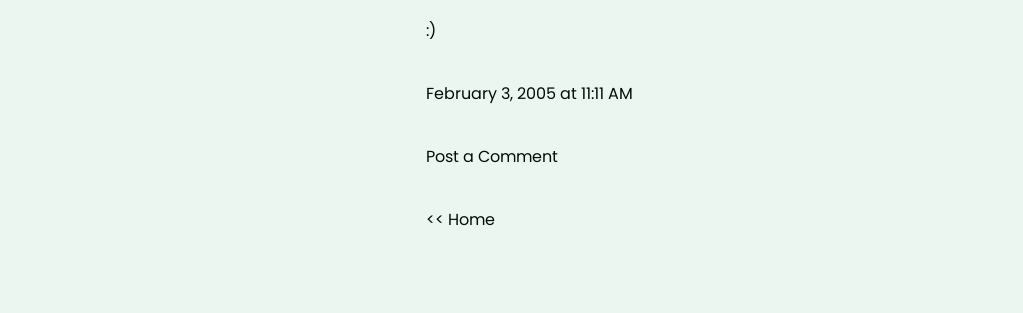:)

February 3, 2005 at 11:11 AM

Post a Comment

<< Home